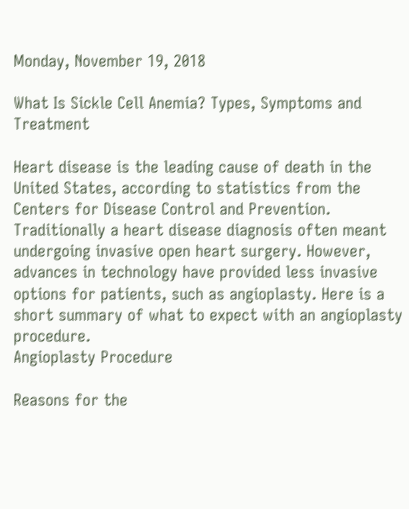Monday, November 19, 2018

What Is Sickle Cell Anemia? Types, Symptoms and Treatment

Heart disease is the leading cause of death in the United States, according to statistics from the Centers for Disease Control and Prevention. Traditionally a heart disease diagnosis often meant undergoing invasive open heart surgery. However, advances in technology have provided less invasive options for patients, such as angioplasty. Here is a short summary of what to expect with an angioplasty procedure.
Angioplasty Procedure

Reasons for the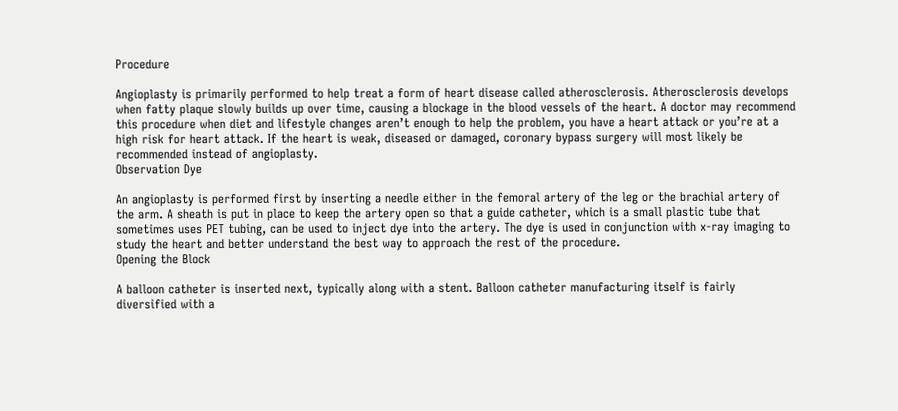Procedure

Angioplasty is primarily performed to help treat a form of heart disease called atherosclerosis. Atherosclerosis develops when fatty plaque slowly builds up over time, causing a blockage in the blood vessels of the heart. A doctor may recommend this procedure when diet and lifestyle changes aren’t enough to help the problem, you have a heart attack or you’re at a high risk for heart attack. If the heart is weak, diseased or damaged, coronary bypass surgery will most likely be recommended instead of angioplasty.
Observation Dye

An angioplasty is performed first by inserting a needle either in the femoral artery of the leg or the brachial artery of the arm. A sheath is put in place to keep the artery open so that a guide catheter, which is a small plastic tube that sometimes uses PET tubing, can be used to inject dye into the artery. The dye is used in conjunction with x-ray imaging to study the heart and better understand the best way to approach the rest of the procedure.
Opening the Block

A balloon catheter is inserted next, typically along with a stent. Balloon catheter manufacturing itself is fairly diversified with a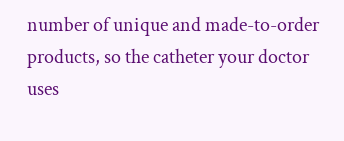number of unique and made-to-order products, so the catheter your doctor uses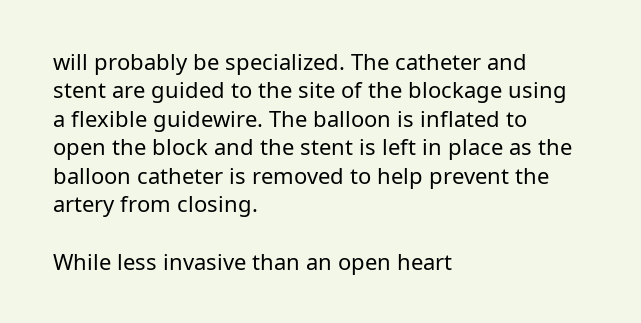will probably be specialized. The catheter and stent are guided to the site of the blockage using a flexible guidewire. The balloon is inflated to open the block and the stent is left in place as the balloon catheter is removed to help prevent the artery from closing.

While less invasive than an open heart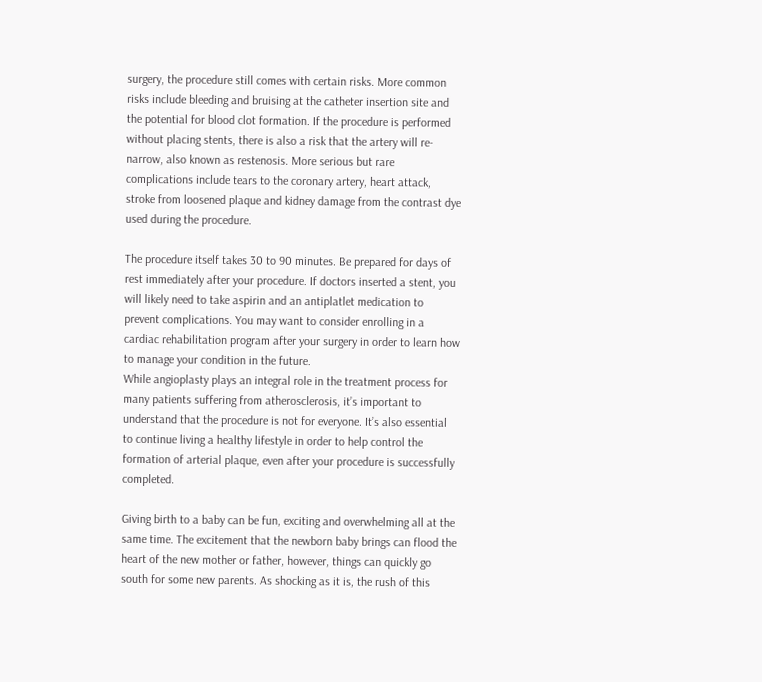surgery, the procedure still comes with certain risks. More common risks include bleeding and bruising at the catheter insertion site and the potential for blood clot formation. If the procedure is performed without placing stents, there is also a risk that the artery will re-narrow, also known as restenosis. More serious but rare complications include tears to the coronary artery, heart attack, stroke from loosened plaque and kidney damage from the contrast dye used during the procedure.

The procedure itself takes 30 to 90 minutes. Be prepared for days of rest immediately after your procedure. If doctors inserted a stent, you will likely need to take aspirin and an antiplatlet medication to prevent complications. You may want to consider enrolling in a cardiac rehabilitation program after your surgery in order to learn how to manage your condition in the future.
While angioplasty plays an integral role in the treatment process for many patients suffering from atherosclerosis, it’s important to understand that the procedure is not for everyone. It’s also essential to continue living a healthy lifestyle in order to help control the formation of arterial plaque, even after your procedure is successfully completed.

Giving birth to a baby can be fun, exciting and overwhelming all at the same time. The excitement that the newborn baby brings can flood the heart of the new mother or father, however, things can quickly go south for some new parents. As shocking as it is, the rush of this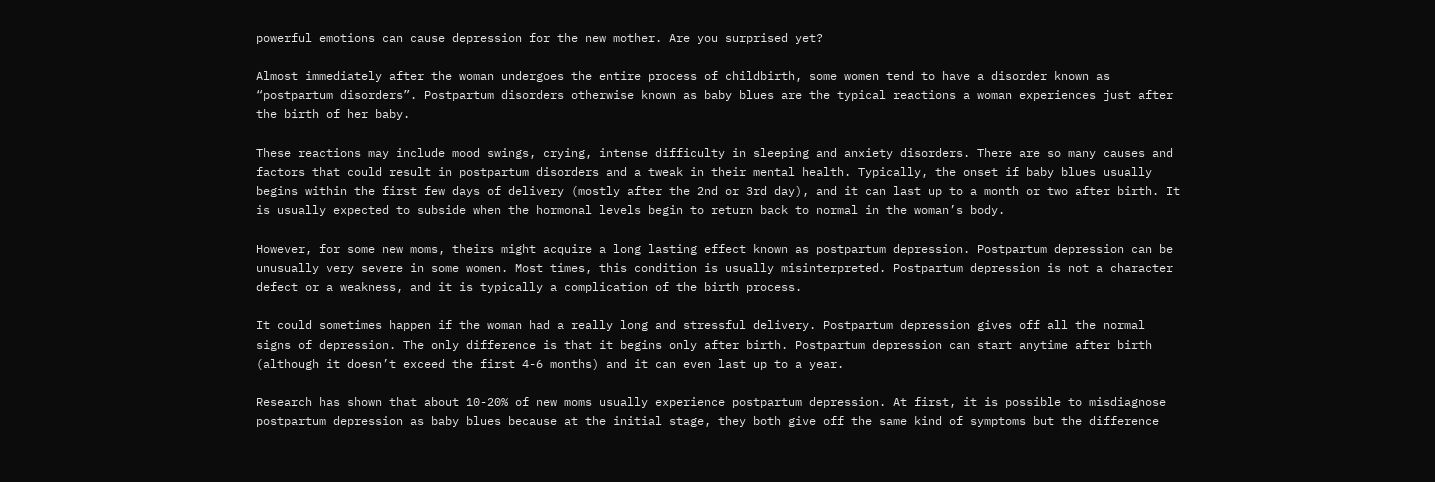powerful emotions can cause depression for the new mother. Are you surprised yet?

Almost immediately after the woman undergoes the entire process of childbirth, some women tend to have a disorder known as “postpartum disorders”. Postpartum disorders otherwise known as baby blues are the typical reactions a woman experiences just after the birth of her baby.

These reactions may include mood swings, crying, intense difficulty in sleeping and anxiety disorders. There are so many causes and factors that could result in postpartum disorders and a tweak in their mental health. Typically, the onset if baby blues usually begins within the first few days of delivery (mostly after the 2nd or 3rd day), and it can last up to a month or two after birth. It is usually expected to subside when the hormonal levels begin to return back to normal in the woman’s body.

However, for some new moms, theirs might acquire a long lasting effect known as postpartum depression. Postpartum depression can be unusually very severe in some women. Most times, this condition is usually misinterpreted. Postpartum depression is not a character defect or a weakness, and it is typically a complication of the birth process.

It could sometimes happen if the woman had a really long and stressful delivery. Postpartum depression gives off all the normal signs of depression. The only difference is that it begins only after birth. Postpartum depression can start anytime after birth (although it doesn’t exceed the first 4-6 months) and it can even last up to a year.

Research has shown that about 10-20% of new moms usually experience postpartum depression. At first, it is possible to misdiagnose postpartum depression as baby blues because at the initial stage, they both give off the same kind of symptoms but the difference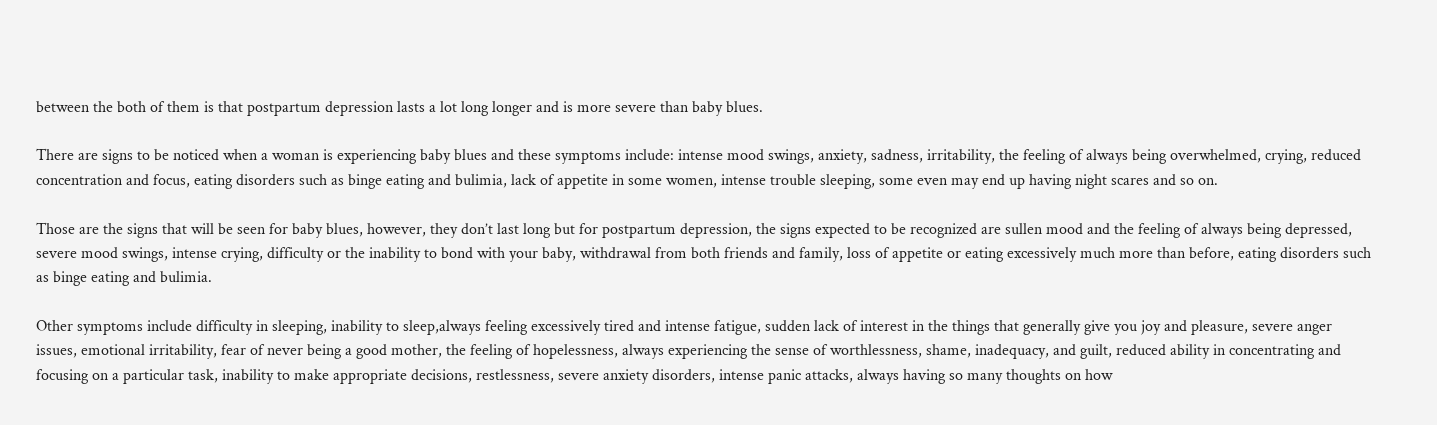between the both of them is that postpartum depression lasts a lot long longer and is more severe than baby blues.

There are signs to be noticed when a woman is experiencing baby blues and these symptoms include: intense mood swings, anxiety, sadness, irritability, the feeling of always being overwhelmed, crying, reduced concentration and focus, eating disorders such as binge eating and bulimia, lack of appetite in some women, intense trouble sleeping, some even may end up having night scares and so on.

Those are the signs that will be seen for baby blues, however, they don’t last long but for postpartum depression, the signs expected to be recognized are sullen mood and the feeling of always being depressed, severe mood swings, intense crying, difficulty or the inability to bond with your baby, withdrawal from both friends and family, loss of appetite or eating excessively much more than before, eating disorders such as binge eating and bulimia.

Other symptoms include difficulty in sleeping, inability to sleep,always feeling excessively tired and intense fatigue, sudden lack of interest in the things that generally give you joy and pleasure, severe anger issues, emotional irritability, fear of never being a good mother, the feeling of hopelessness, always experiencing the sense of worthlessness, shame, inadequacy, and guilt, reduced ability in concentrating and focusing on a particular task, inability to make appropriate decisions, restlessness, severe anxiety disorders, intense panic attacks, always having so many thoughts on how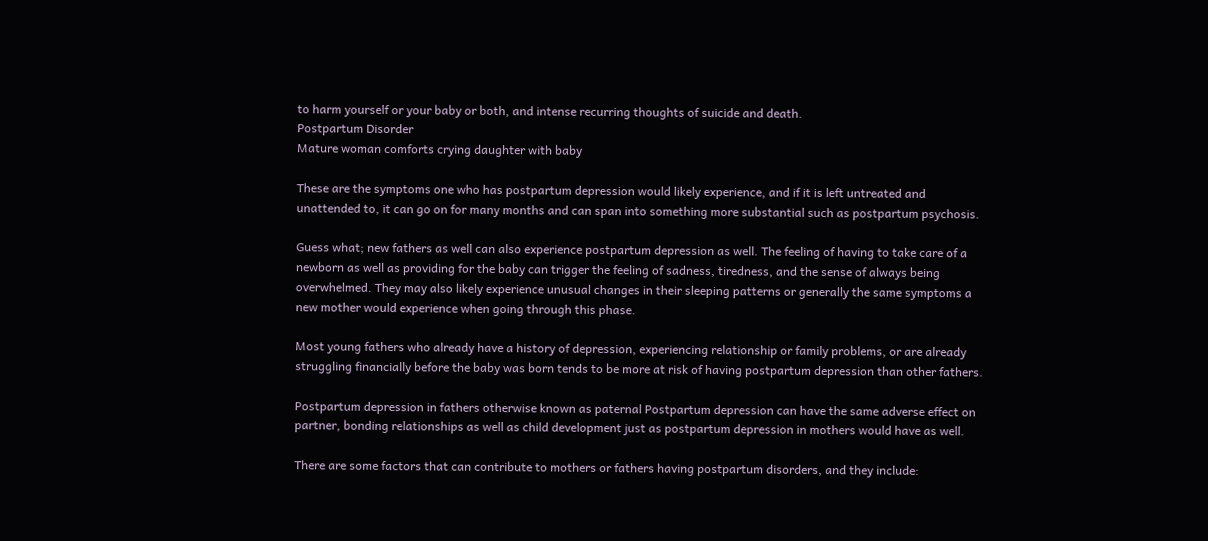to harm yourself or your baby or both, and intense recurring thoughts of suicide and death.
Postpartum Disorder
Mature woman comforts crying daughter with baby

These are the symptoms one who has postpartum depression would likely experience, and if it is left untreated and unattended to, it can go on for many months and can span into something more substantial such as postpartum psychosis.

Guess what; new fathers as well can also experience postpartum depression as well. The feeling of having to take care of a newborn as well as providing for the baby can trigger the feeling of sadness, tiredness, and the sense of always being overwhelmed. They may also likely experience unusual changes in their sleeping patterns or generally the same symptoms a new mother would experience when going through this phase.

Most young fathers who already have a history of depression, experiencing relationship or family problems, or are already struggling financially before the baby was born tends to be more at risk of having postpartum depression than other fathers.

Postpartum depression in fathers otherwise known as paternal Postpartum depression can have the same adverse effect on partner, bonding relationships as well as child development just as postpartum depression in mothers would have as well.

There are some factors that can contribute to mothers or fathers having postpartum disorders, and they include: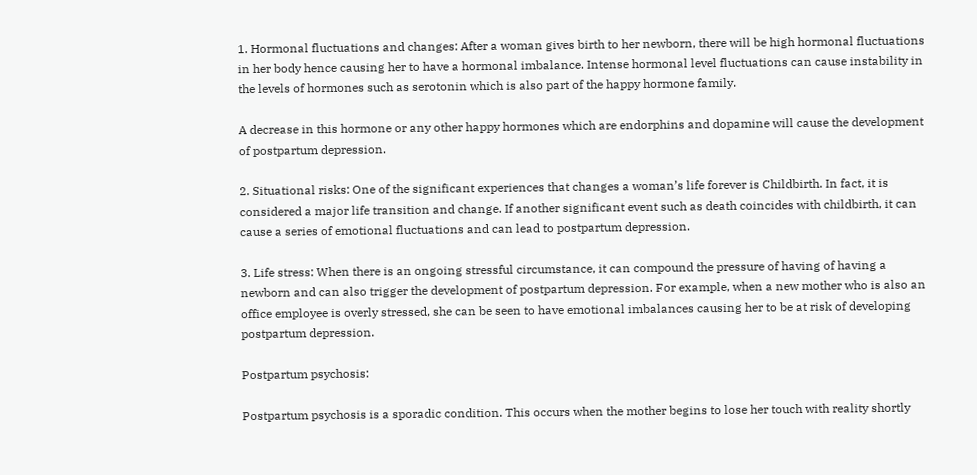1. Hormonal fluctuations and changes: After a woman gives birth to her newborn, there will be high hormonal fluctuations in her body hence causing her to have a hormonal imbalance. Intense hormonal level fluctuations can cause instability in the levels of hormones such as serotonin which is also part of the happy hormone family.

A decrease in this hormone or any other happy hormones which are endorphins and dopamine will cause the development of postpartum depression.

2. Situational risks: One of the significant experiences that changes a woman’s life forever is Childbirth. In fact, it is considered a major life transition and change. If another significant event such as death coincides with childbirth, it can cause a series of emotional fluctuations and can lead to postpartum depression.

3. Life stress: When there is an ongoing stressful circumstance, it can compound the pressure of having of having a newborn and can also trigger the development of postpartum depression. For example, when a new mother who is also an office employee is overly stressed, she can be seen to have emotional imbalances causing her to be at risk of developing postpartum depression.

Postpartum psychosis:

Postpartum psychosis is a sporadic condition. This occurs when the mother begins to lose her touch with reality shortly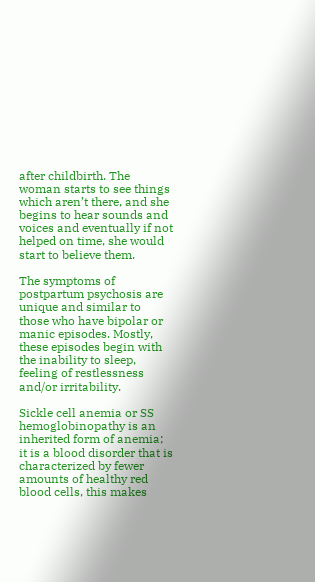after childbirth. The woman starts to see things which aren’t there, and she begins to hear sounds and voices and eventually if not helped on time, she would start to believe them.

The symptoms of postpartum psychosis are unique and similar to those who have bipolar or manic episodes. Mostly, these episodes begin with the inability to sleep, feeling of restlessness and/or irritability.

Sickle cell anemia or SS hemoglobinopathy is an inherited form of anemia; it is a blood disorder that is characterized by fewer amounts of healthy red blood cells, this makes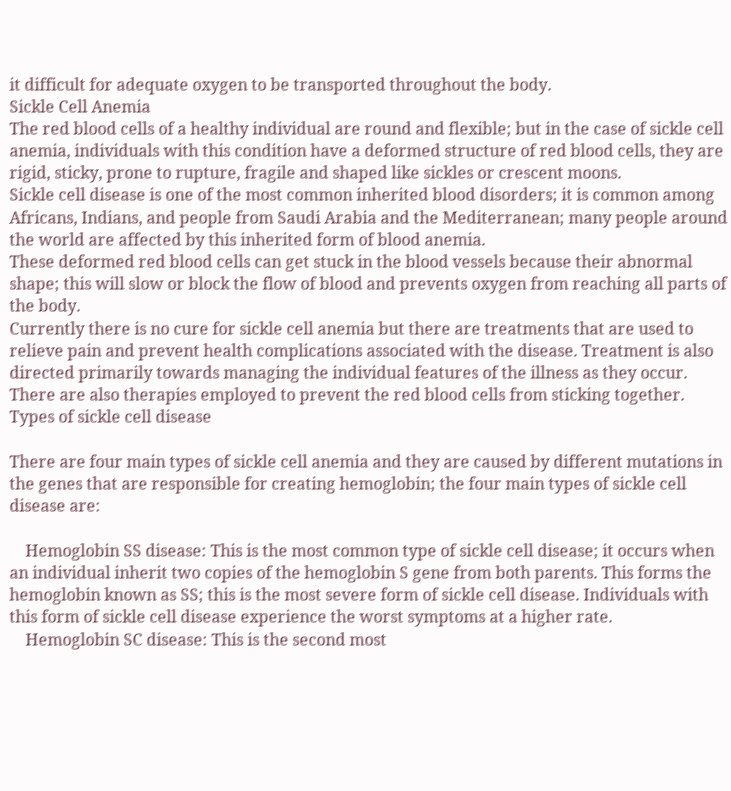it difficult for adequate oxygen to be transported throughout the body.
Sickle Cell Anemia
The red blood cells of a healthy individual are round and flexible; but in the case of sickle cell anemia, individuals with this condition have a deformed structure of red blood cells, they are rigid, sticky, prone to rupture, fragile and shaped like sickles or crescent moons.
Sickle cell disease is one of the most common inherited blood disorders; it is common among Africans, Indians, and people from Saudi Arabia and the Mediterranean; many people around the world are affected by this inherited form of blood anemia.
These deformed red blood cells can get stuck in the blood vessels because their abnormal shape; this will slow or block the flow of blood and prevents oxygen from reaching all parts of the body.
Currently there is no cure for sickle cell anemia but there are treatments that are used to relieve pain and prevent health complications associated with the disease. Treatment is also directed primarily towards managing the individual features of the illness as they occur. There are also therapies employed to prevent the red blood cells from sticking together.
Types of sickle cell disease

There are four main types of sickle cell anemia and they are caused by different mutations in the genes that are responsible for creating hemoglobin; the four main types of sickle cell disease are:

    Hemoglobin SS disease: This is the most common type of sickle cell disease; it occurs when an individual inherit two copies of the hemoglobin S gene from both parents. This forms the hemoglobin known as SS; this is the most severe form of sickle cell disease. Individuals with this form of sickle cell disease experience the worst symptoms at a higher rate.
    Hemoglobin SC disease: This is the second most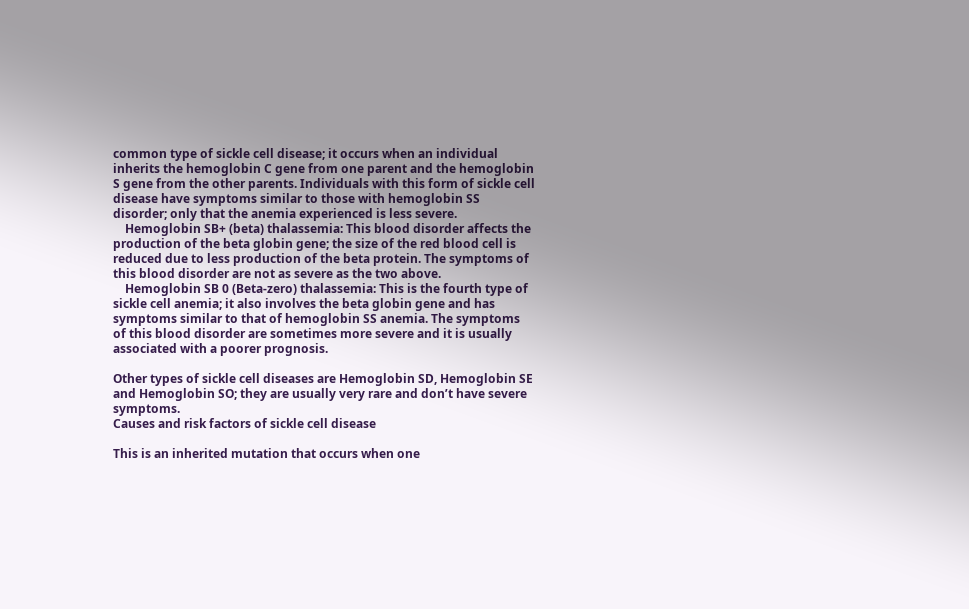common type of sickle cell disease; it occurs when an individual inherits the hemoglobin C gene from one parent and the hemoglobin S gene from the other parents. Individuals with this form of sickle cell disease have symptoms similar to those with hemoglobin SS disorder; only that the anemia experienced is less severe.
    Hemoglobin SB+ (beta) thalassemia: This blood disorder affects the production of the beta globin gene; the size of the red blood cell is reduced due to less production of the beta protein. The symptoms of this blood disorder are not as severe as the two above.
    Hemoglobin SB 0 (Beta-zero) thalassemia: This is the fourth type of sickle cell anemia; it also involves the beta globin gene and has symptoms similar to that of hemoglobin SS anemia. The symptoms of this blood disorder are sometimes more severe and it is usually associated with a poorer prognosis.

Other types of sickle cell diseases are Hemoglobin SD, Hemoglobin SE and Hemoglobin SO; they are usually very rare and don’t have severe symptoms.
Causes and risk factors of sickle cell disease

This is an inherited mutation that occurs when one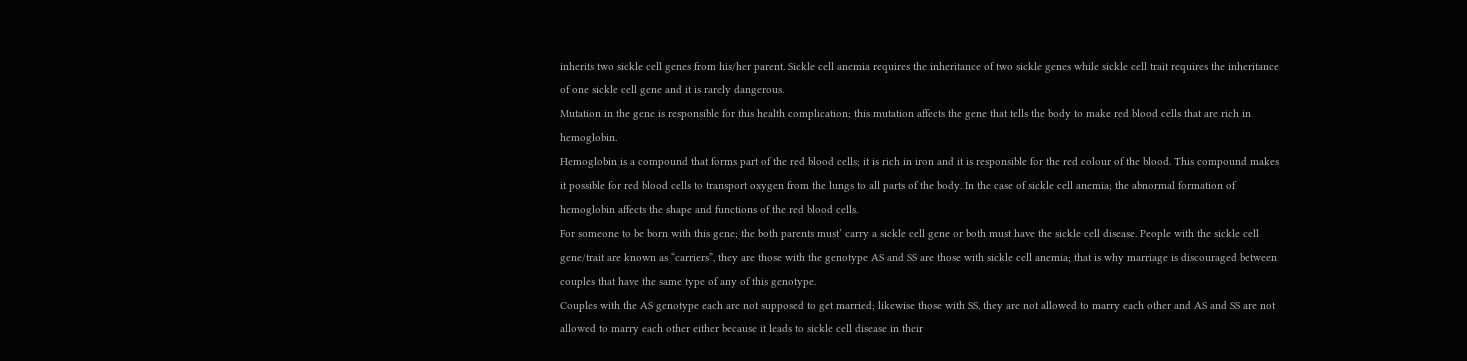inherits two sickle cell genes from his/her parent. Sickle cell anemia requires the inheritance of two sickle genes while sickle cell trait requires the inheritance of one sickle cell gene and it is rarely dangerous.
Mutation in the gene is responsible for this health complication; this mutation affects the gene that tells the body to make red blood cells that are rich in hemoglobin.
Hemoglobin is a compound that forms part of the red blood cells; it is rich in iron and it is responsible for the red colour of the blood. This compound makes it possible for red blood cells to transport oxygen from the lungs to all parts of the body. In the case of sickle cell anemia; the abnormal formation of hemoglobin affects the shape and functions of the red blood cells.
For someone to be born with this gene; the both parents must’ carry a sickle cell gene or both must have the sickle cell disease. People with the sickle cell gene/trait are known as “carriers”, they are those with the genotype AS and SS are those with sickle cell anemia; that is why marriage is discouraged between couples that have the same type of any of this genotype.
Couples with the AS genotype each are not supposed to get married; likewise those with SS, they are not allowed to marry each other and AS and SS are not allowed to marry each other either because it leads to sickle cell disease in their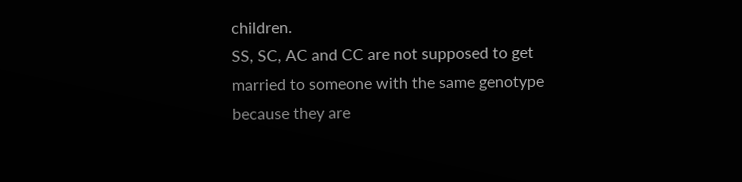children.
SS, SC, AC and CC are not supposed to get married to someone with the same genotype because they are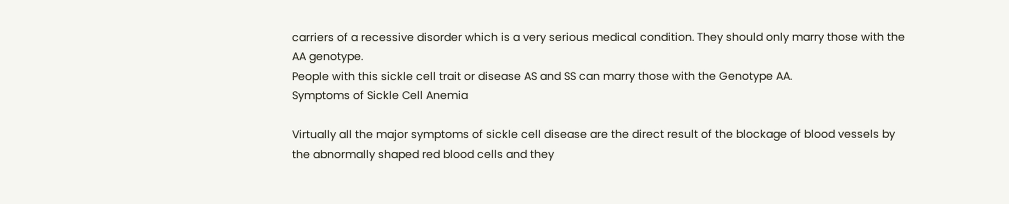carriers of a recessive disorder which is a very serious medical condition. They should only marry those with the AA genotype.
People with this sickle cell trait or disease AS and SS can marry those with the Genotype AA.
Symptoms of Sickle Cell Anemia

Virtually all the major symptoms of sickle cell disease are the direct result of the blockage of blood vessels by the abnormally shaped red blood cells and they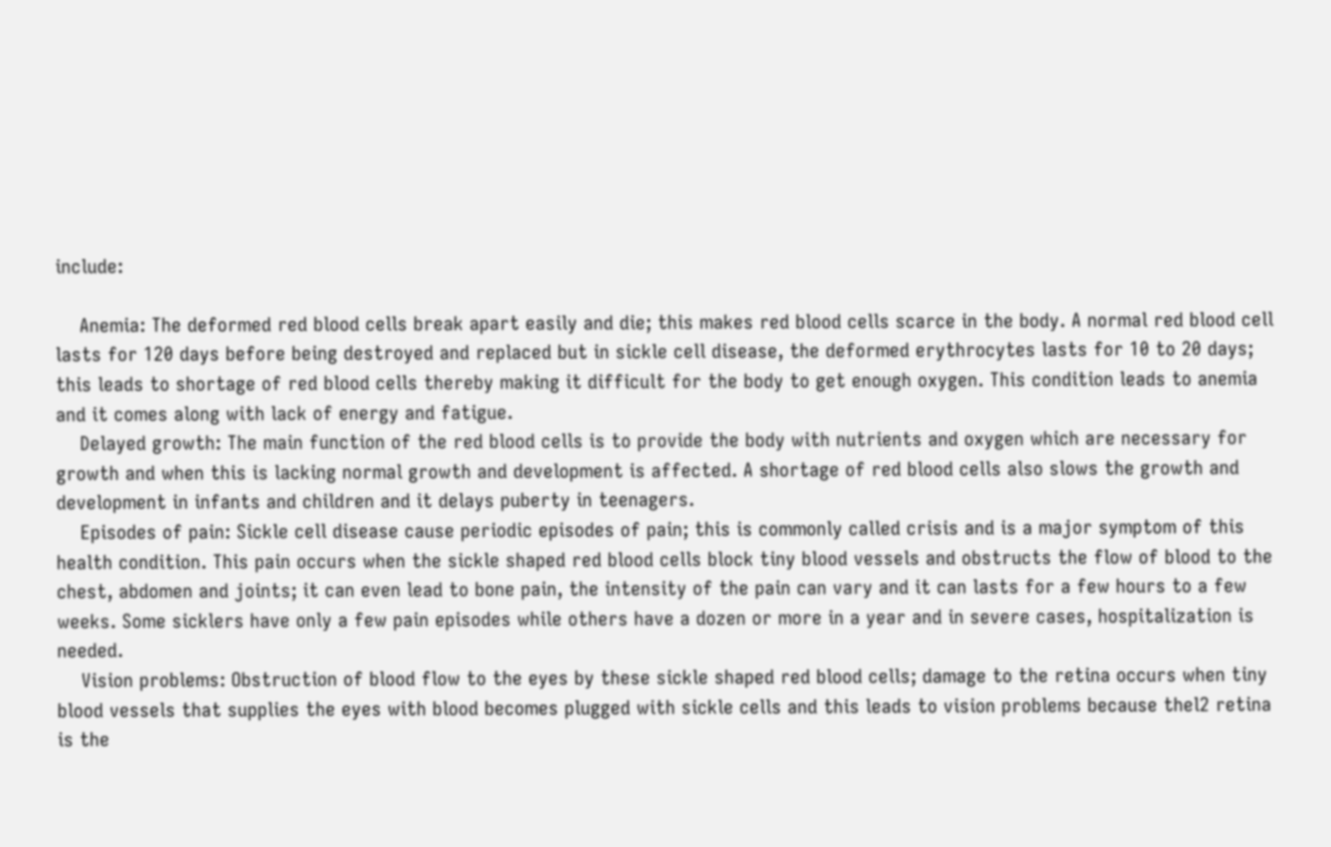include:

    Anemia: The deformed red blood cells break apart easily and die; this makes red blood cells scarce in the body. A normal red blood cell lasts for 120 days before being destroyed and replaced but in sickle cell disease, the deformed erythrocytes lasts for 10 to 20 days; this leads to shortage of red blood cells thereby making it difficult for the body to get enough oxygen. This condition leads to anemia and it comes along with lack of energy and fatigue.
    Delayed growth: The main function of the red blood cells is to provide the body with nutrients and oxygen which are necessary for growth and when this is lacking normal growth and development is affected. A shortage of red blood cells also slows the growth and development in infants and children and it delays puberty in teenagers.
    Episodes of pain: Sickle cell disease cause periodic episodes of pain; this is commonly called crisis and is a major symptom of this health condition. This pain occurs when the sickle shaped red blood cells block tiny blood vessels and obstructs the flow of blood to the chest, abdomen and joints; it can even lead to bone pain, the intensity of the pain can vary and it can lasts for a few hours to a few weeks. Some sicklers have only a few pain episodes while others have a dozen or more in a year and in severe cases, hospitalization is needed.
    Vision problems: Obstruction of blood flow to the eyes by these sickle shaped red blood cells; damage to the retina occurs when tiny blood vessels that supplies the eyes with blood becomes plugged with sickle cells and this leads to vision problems because thel2 retina is the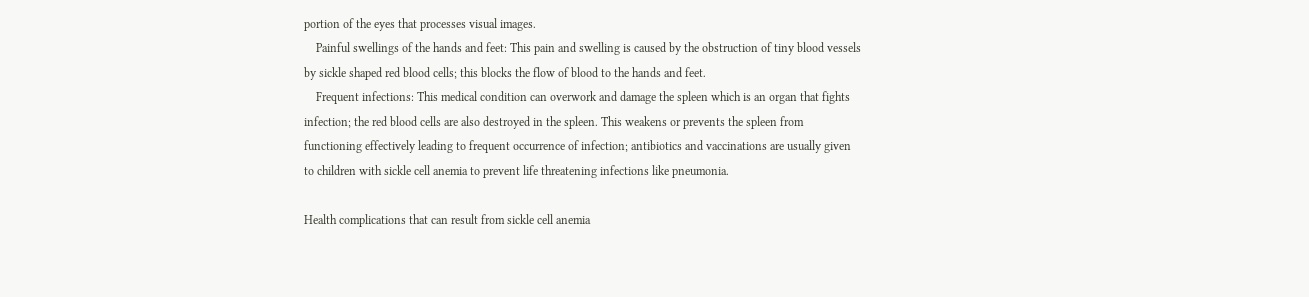portion of the eyes that processes visual images.
    Painful swellings of the hands and feet: This pain and swelling is caused by the obstruction of tiny blood vessels by sickle shaped red blood cells; this blocks the flow of blood to the hands and feet.
    Frequent infections: This medical condition can overwork and damage the spleen which is an organ that fights infection; the red blood cells are also destroyed in the spleen. This weakens or prevents the spleen from functioning effectively leading to frequent occurrence of infection; antibiotics and vaccinations are usually given to children with sickle cell anemia to prevent life threatening infections like pneumonia.

Health complications that can result from sickle cell anemia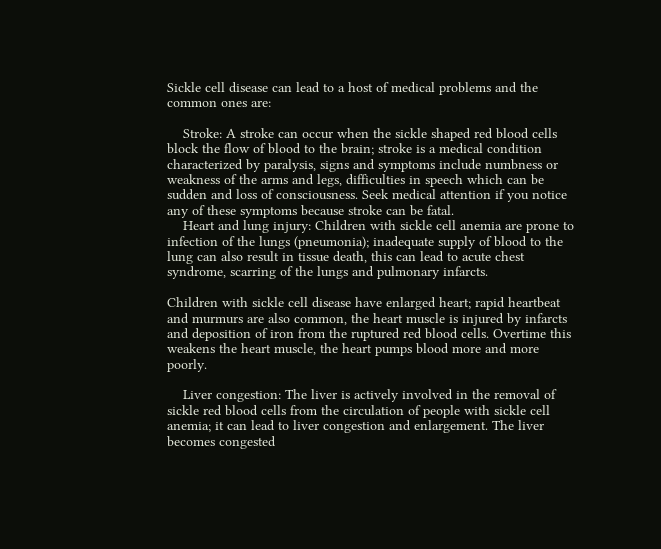Sickle cell disease can lead to a host of medical problems and the common ones are:

    Stroke: A stroke can occur when the sickle shaped red blood cells block the flow of blood to the brain; stroke is a medical condition characterized by paralysis, signs and symptoms include numbness or weakness of the arms and legs, difficulties in speech which can be sudden and loss of consciousness. Seek medical attention if you notice any of these symptoms because stroke can be fatal.
    Heart and lung injury: Children with sickle cell anemia are prone to infection of the lungs (pneumonia); inadequate supply of blood to the lung can also result in tissue death, this can lead to acute chest syndrome, scarring of the lungs and pulmonary infarcts.

Children with sickle cell disease have enlarged heart; rapid heartbeat and murmurs are also common, the heart muscle is injured by infarcts and deposition of iron from the ruptured red blood cells. Overtime this weakens the heart muscle, the heart pumps blood more and more poorly.

    Liver congestion: The liver is actively involved in the removal of sickle red blood cells from the circulation of people with sickle cell anemia; it can lead to liver congestion and enlargement. The liver becomes congested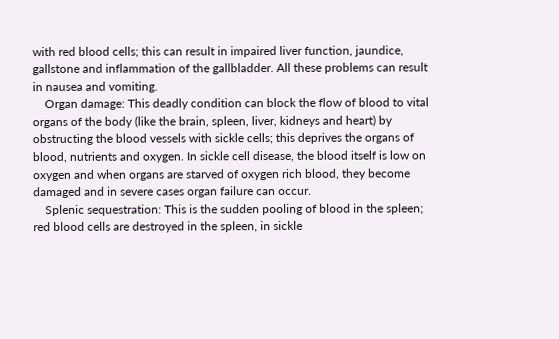with red blood cells; this can result in impaired liver function, jaundice, gallstone and inflammation of the gallbladder. All these problems can result in nausea and vomiting.
    Organ damage: This deadly condition can block the flow of blood to vital organs of the body (like the brain, spleen, liver, kidneys and heart) by obstructing the blood vessels with sickle cells; this deprives the organs of blood, nutrients and oxygen. In sickle cell disease, the blood itself is low on oxygen and when organs are starved of oxygen rich blood, they become damaged and in severe cases organ failure can occur.
    Splenic sequestration: This is the sudden pooling of blood in the spleen; red blood cells are destroyed in the spleen, in sickle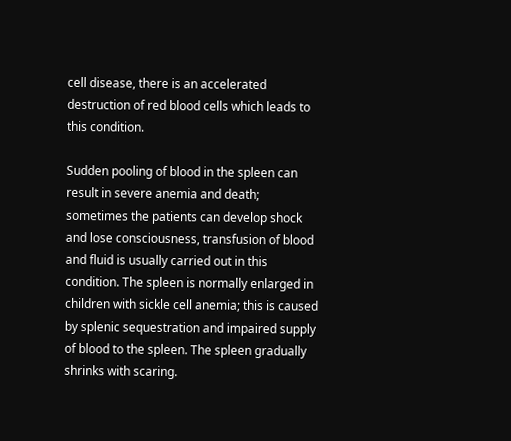cell disease, there is an accelerated destruction of red blood cells which leads to this condition.

Sudden pooling of blood in the spleen can result in severe anemia and death; sometimes the patients can develop shock and lose consciousness, transfusion of blood and fluid is usually carried out in this condition. The spleen is normally enlarged in children with sickle cell anemia; this is caused by splenic sequestration and impaired supply of blood to the spleen. The spleen gradually shrinks with scaring.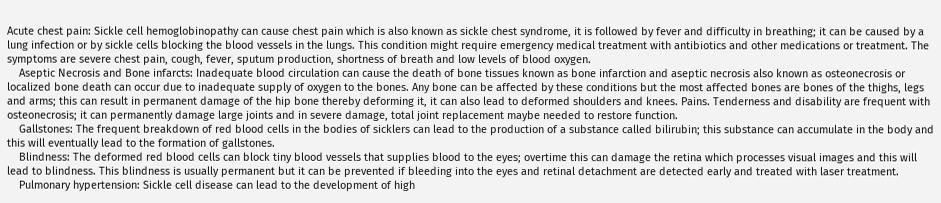Acute chest pain: Sickle cell hemoglobinopathy can cause chest pain which is also known as sickle chest syndrome, it is followed by fever and difficulty in breathing; it can be caused by a lung infection or by sickle cells blocking the blood vessels in the lungs. This condition might require emergency medical treatment with antibiotics and other medications or treatment. The symptoms are severe chest pain, cough, fever, sputum production, shortness of breath and low levels of blood oxygen.
    Aseptic Necrosis and Bone infarcts: Inadequate blood circulation can cause the death of bone tissues known as bone infarction and aseptic necrosis also known as osteonecrosis or localized bone death can occur due to inadequate supply of oxygen to the bones. Any bone can be affected by these conditions but the most affected bones are bones of the thighs, legs and arms; this can result in permanent damage of the hip bone thereby deforming it, it can also lead to deformed shoulders and knees. Pains. Tenderness and disability are frequent with osteonecrosis; it can permanently damage large joints and in severe damage, total joint replacement maybe needed to restore function.
    Gallstones: The frequent breakdown of red blood cells in the bodies of sicklers can lead to the production of a substance called bilirubin; this substance can accumulate in the body and this will eventually lead to the formation of gallstones.
    Blindness: The deformed red blood cells can block tiny blood vessels that supplies blood to the eyes; overtime this can damage the retina which processes visual images and this will lead to blindness. This blindness is usually permanent but it can be prevented if bleeding into the eyes and retinal detachment are detected early and treated with laser treatment.
    Pulmonary hypertension: Sickle cell disease can lead to the development of high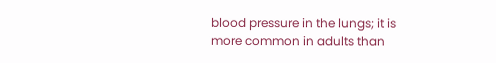blood pressure in the lungs; it is more common in adults than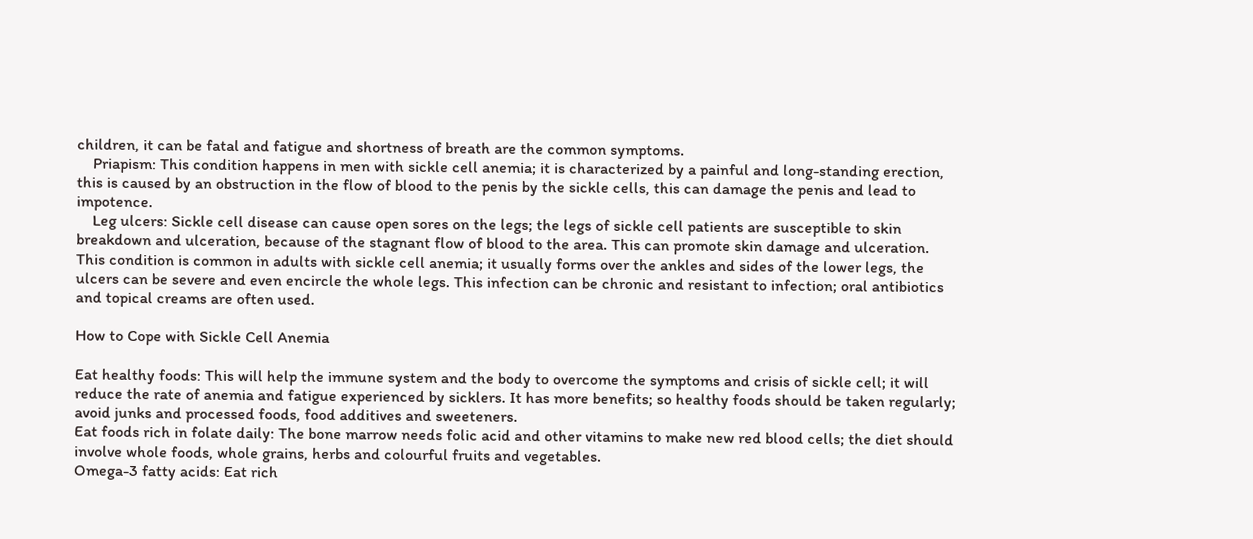children, it can be fatal and fatigue and shortness of breath are the common symptoms.
    Priapism: This condition happens in men with sickle cell anemia; it is characterized by a painful and long-standing erection, this is caused by an obstruction in the flow of blood to the penis by the sickle cells, this can damage the penis and lead to impotence.
    Leg ulcers: Sickle cell disease can cause open sores on the legs; the legs of sickle cell patients are susceptible to skin breakdown and ulceration, because of the stagnant flow of blood to the area. This can promote skin damage and ulceration. This condition is common in adults with sickle cell anemia; it usually forms over the ankles and sides of the lower legs, the ulcers can be severe and even encircle the whole legs. This infection can be chronic and resistant to infection; oral antibiotics and topical creams are often used.

How to Cope with Sickle Cell Anemia

Eat healthy foods: This will help the immune system and the body to overcome the symptoms and crisis of sickle cell; it will reduce the rate of anemia and fatigue experienced by sicklers. It has more benefits; so healthy foods should be taken regularly; avoid junks and processed foods, food additives and sweeteners.
Eat foods rich in folate daily: The bone marrow needs folic acid and other vitamins to make new red blood cells; the diet should involve whole foods, whole grains, herbs and colourful fruits and vegetables.
Omega-3 fatty acids: Eat rich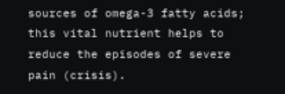sources of omega-3 fatty acids; this vital nutrient helps to reduce the episodes of severe pain (crisis).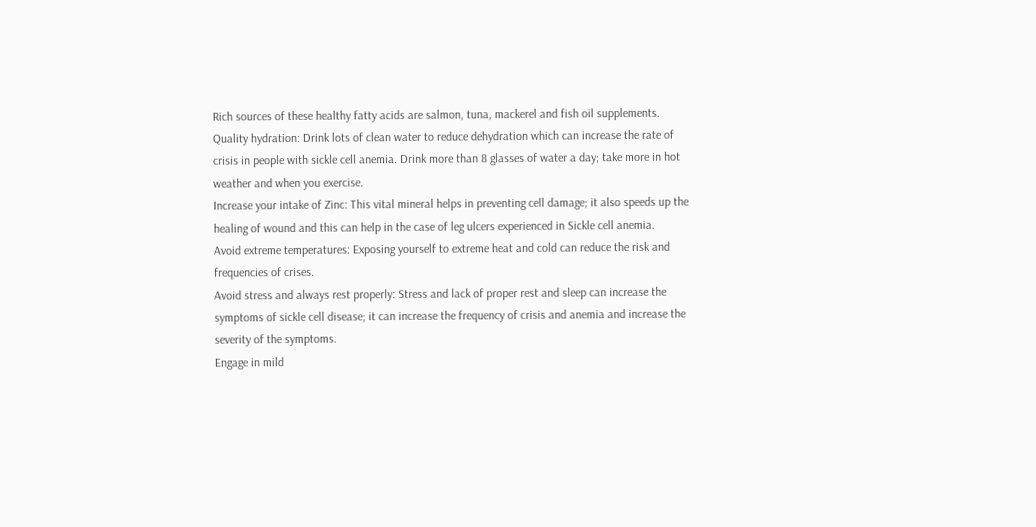Rich sources of these healthy fatty acids are salmon, tuna, mackerel and fish oil supplements.
Quality hydration: Drink lots of clean water to reduce dehydration which can increase the rate of crisis in people with sickle cell anemia. Drink more than 8 glasses of water a day; take more in hot weather and when you exercise.
Increase your intake of Zinc: This vital mineral helps in preventing cell damage; it also speeds up the healing of wound and this can help in the case of leg ulcers experienced in Sickle cell anemia.
Avoid extreme temperatures: Exposing yourself to extreme heat and cold can reduce the risk and frequencies of crises.
Avoid stress and always rest properly: Stress and lack of proper rest and sleep can increase the symptoms of sickle cell disease; it can increase the frequency of crisis and anemia and increase the severity of the symptoms.
Engage in mild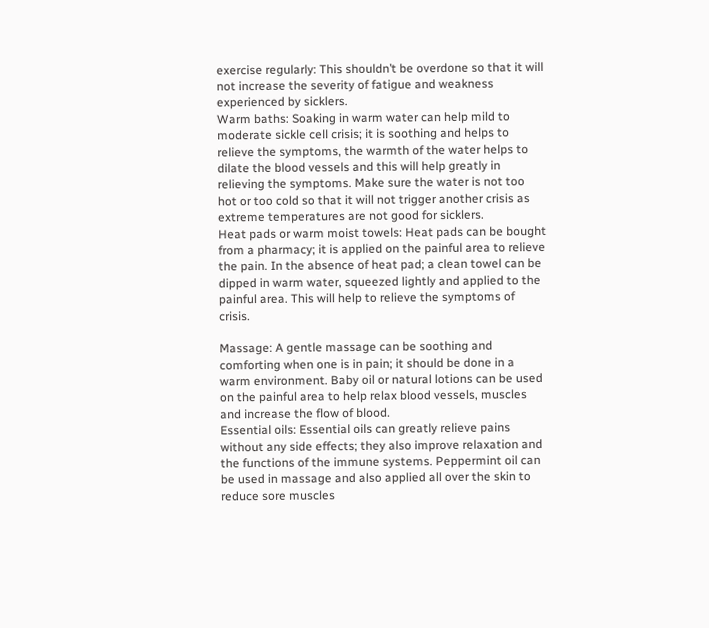exercise regularly: This shouldn’t be overdone so that it will not increase the severity of fatigue and weakness experienced by sicklers.
Warm baths: Soaking in warm water can help mild to moderate sickle cell crisis; it is soothing and helps to relieve the symptoms, the warmth of the water helps to dilate the blood vessels and this will help greatly in relieving the symptoms. Make sure the water is not too hot or too cold so that it will not trigger another crisis as extreme temperatures are not good for sicklers.
Heat pads or warm moist towels: Heat pads can be bought from a pharmacy; it is applied on the painful area to relieve the pain. In the absence of heat pad; a clean towel can be dipped in warm water, squeezed lightly and applied to the painful area. This will help to relieve the symptoms of crisis.

Massage: A gentle massage can be soothing and comforting when one is in pain; it should be done in a warm environment. Baby oil or natural lotions can be used on the painful area to help relax blood vessels, muscles and increase the flow of blood.
Essential oils: Essential oils can greatly relieve pains without any side effects; they also improve relaxation and the functions of the immune systems. Peppermint oil can be used in massage and also applied all over the skin to reduce sore muscles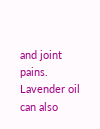and joint pains. Lavender oil can also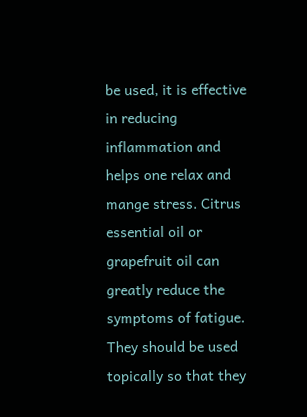be used, it is effective in reducing inflammation and helps one relax and mange stress. Citrus essential oil or grapefruit oil can greatly reduce the symptoms of fatigue. They should be used topically so that they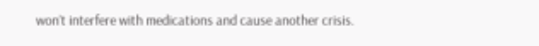won’t interfere with medications and cause another crisis.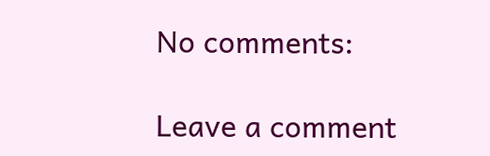No comments:

Leave a comment